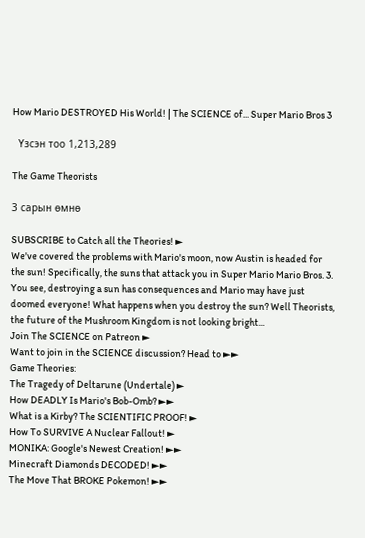How Mario DESTROYED His World! | The SCIENCE of... Super Mario Bros 3

  Үзсэн тоо 1,213,289

The Game Theorists

3 сарын өмнө

SUBSCRIBE to Catch all the Theories! ►
We've covered the problems with Mario's moon, now Austin is headed for the sun! Specifically, the suns that attack you in Super Mario Mario Bros. 3. You see, destroying a sun has consequences and Mario may have just doomed everyone! What happens when you destroy the sun? Well Theorists, the future of the Mushroom Kingdom is not looking bright...
Join The SCIENCE on Patreon ►
Want to join in the SCIENCE discussion? Head to ►►
Game Theories:
The Tragedy of Deltarune (Undertale) ►
How DEADLY Is Mario's Bob-Omb? ►►
What is a Kirby? The SCIENTIFIC PROOF! ►
How To SURVIVE A Nuclear Fallout! ►
MONIKA: Google's Newest Creation! ►►
Minecraft Diamonds DECODED! ►►
The Move That BROKE Pokemon! ►►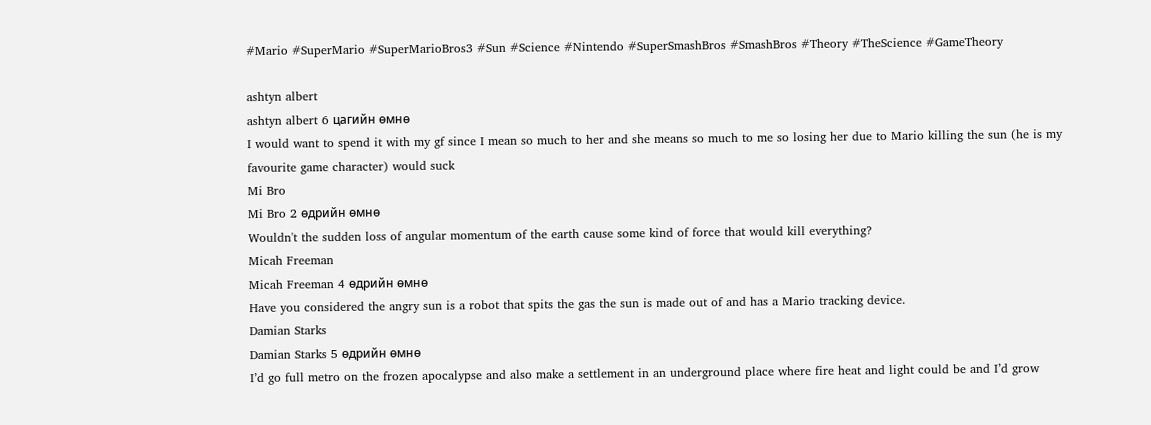#Mario #SuperMario #SuperMarioBros3 #Sun #Science #Nintendo #SuperSmashBros #SmashBros #Theory #TheScience #GameTheory

ashtyn albert
ashtyn albert 6 цагийн өмнө
I would want to spend it with my gf since I mean so much to her and she means so much to me so losing her due to Mario killing the sun (he is my favourite game character) would suck
Mi Bro
Mi Bro 2 өдрийн өмнө
Wouldn't the sudden loss of angular momentum of the earth cause some kind of force that would kill everything?
Micah Freeman
Micah Freeman 4 өдрийн өмнө
Have you considered the angry sun is a robot that spits the gas the sun is made out of and has a Mario tracking device.
Damian Starks
Damian Starks 5 өдрийн өмнө
I’d go full metro on the frozen apocalypse and also make a settlement in an underground place where fire heat and light could be and I’d grow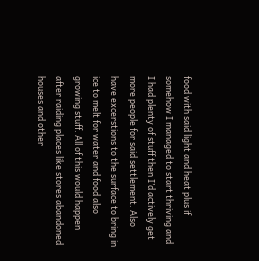food with said light and heat plus if somehow I managed to start thriving and I had plenty of stuff then I’d actively get more people for said settlement. Also have excerstions to the surface to bring in ice to melt for water and food also growing stuff. All of this would happen after raiding places like stores abandoned houses and other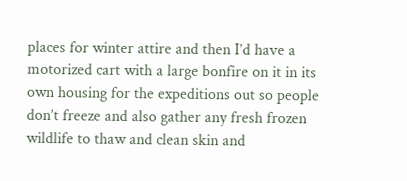places for winter attire and then I’d have a motorized cart with a large bonfire on it in its own housing for the expeditions out so people don’t freeze and also gather any fresh frozen wildlife to thaw and clean skin and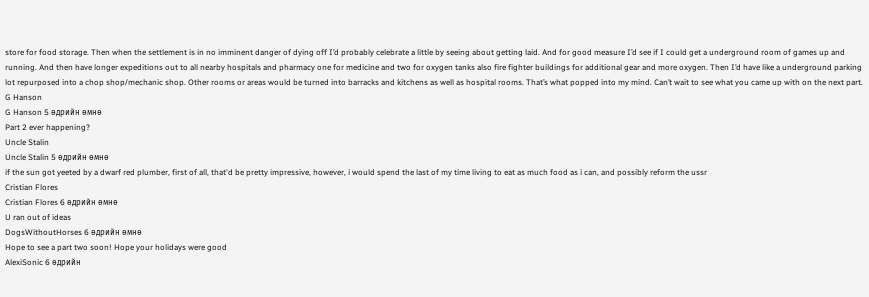store for food storage. Then when the settlement is in no imminent danger of dying off I’d probably celebrate a little by seeing about getting laid. And for good measure I’d see if I could get a underground room of games up and running. And then have longer expeditions out to all nearby hospitals and pharmacy one for medicine and two for oxygen tanks also fire fighter buildings for additional gear and more oxygen. Then I’d have like a underground parking lot repurposed into a chop shop/mechanic shop. Other rooms or areas would be turned into barracks and kitchens as well as hospital rooms. That’s what popped into my mind. Can’t wait to see what you came up with on the next part.
G Hanson
G Hanson 5 өдрийн өмнө
Part 2 ever happening?
Uncle Stalin
Uncle Stalin 5 өдрийн өмнө
if the sun got yeeted by a dwarf red plumber, first of all, that'd be pretty impressive, however, i would spend the last of my time living to eat as much food as i can, and possibly reform the ussr
Cristian Flores
Cristian Flores 6 өдрийн өмнө
U ran out of ideas
DogsWithoutHorses 6 өдрийн өмнө
Hope to see a part two soon! Hope your holidays were good
AlexiSonic 6 өдрийн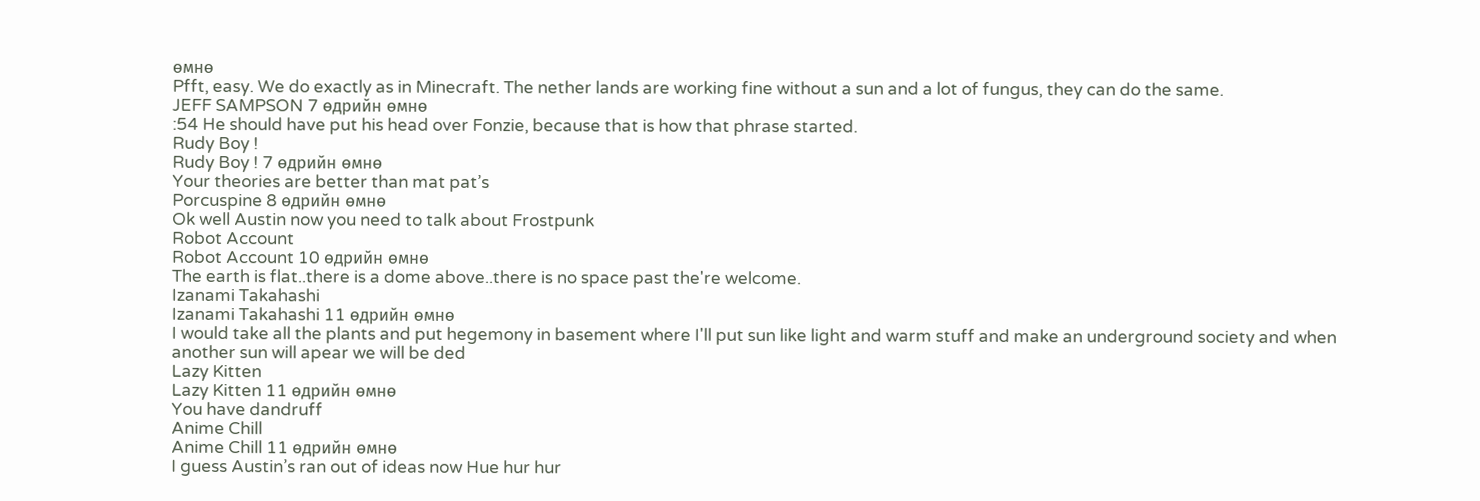өмнө
Pfft, easy. We do exactly as in Minecraft. The nether lands are working fine without a sun and a lot of fungus, they can do the same.
JEFF SAMPSON 7 өдрийн өмнө
:54 He should have put his head over Fonzie, because that is how that phrase started.
Rudy Boy !
Rudy Boy ! 7 өдрийн өмнө
Your theories are better than mat pat’s
Porcuspine 8 өдрийн өмнө
Ok well Austin now you need to talk about Frostpunk
Robot Account
Robot Account 10 өдрийн өмнө
The earth is flat..there is a dome above..there is no space past the're welcome.
Izanami Takahashi
Izanami Takahashi 11 өдрийн өмнө
I would take all the plants and put hegemony in basement where I'll put sun like light and warm stuff and make an underground society and when another sun will apear we will be ded
Lazy Kitten
Lazy Kitten 11 өдрийн өмнө
You have dandruff
Anime Chill
Anime Chill 11 өдрийн өмнө
I guess Austin’s ran out of ideas now Hue hur hur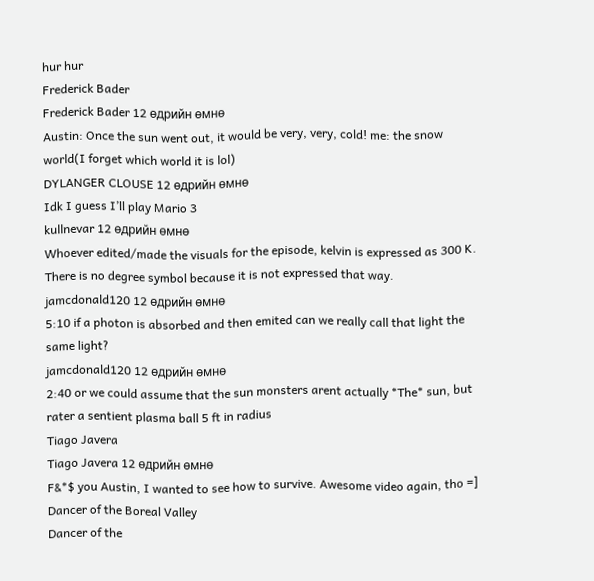hur hur
Frederick Bader
Frederick Bader 12 өдрийн өмнө
Austin: Once the sun went out, it would be very, very, cold! me: the snow world(I forget which world it is lol)
DYLANGER CLOUSE 12 өдрийн өмнө
Idk I guess I’ll play Mario 3
kullnevar 12 өдрийн өмнө
Whoever edited/made the visuals for the episode, kelvin is expressed as 300 K. There is no degree symbol because it is not expressed that way.
jamcdonald120 12 өдрийн өмнө
5:10 if a photon is absorbed and then emited can we really call that light the same light?
jamcdonald120 12 өдрийн өмнө
2:40 or we could assume that the sun monsters arent actually *The* sun, but rater a sentient plasma ball 5 ft in radius
Tiago Javera
Tiago Javera 12 өдрийн өмнө
F&*$ you Austin, I wanted to see how to survive. Awesome video again, tho =]
Dancer of the Boreal Valley
Dancer of the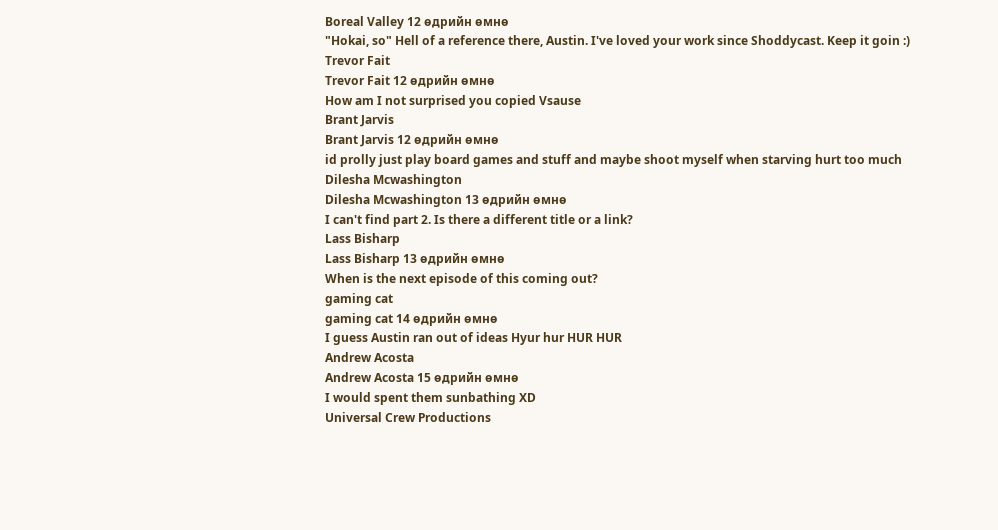Boreal Valley 12 өдрийн өмнө
"Hokai, so" Hell of a reference there, Austin. I've loved your work since Shoddycast. Keep it goin :)
Trevor Fait
Trevor Fait 12 өдрийн өмнө
How am I not surprised you copied Vsause
Brant Jarvis
Brant Jarvis 12 өдрийн өмнө
id prolly just play board games and stuff and maybe shoot myself when starving hurt too much
Dilesha Mcwashington
Dilesha Mcwashington 13 өдрийн өмнө
I can't find part 2. Is there a different title or a link?
Lass Bisharp
Lass Bisharp 13 өдрийн өмнө
When is the next episode of this coming out?
gaming cat
gaming cat 14 өдрийн өмнө
I guess Austin ran out of ideas Hyur hur HUR HUR
Andrew Acosta
Andrew Acosta 15 өдрийн өмнө
I would spent them sunbathing XD
Universal Crew Productions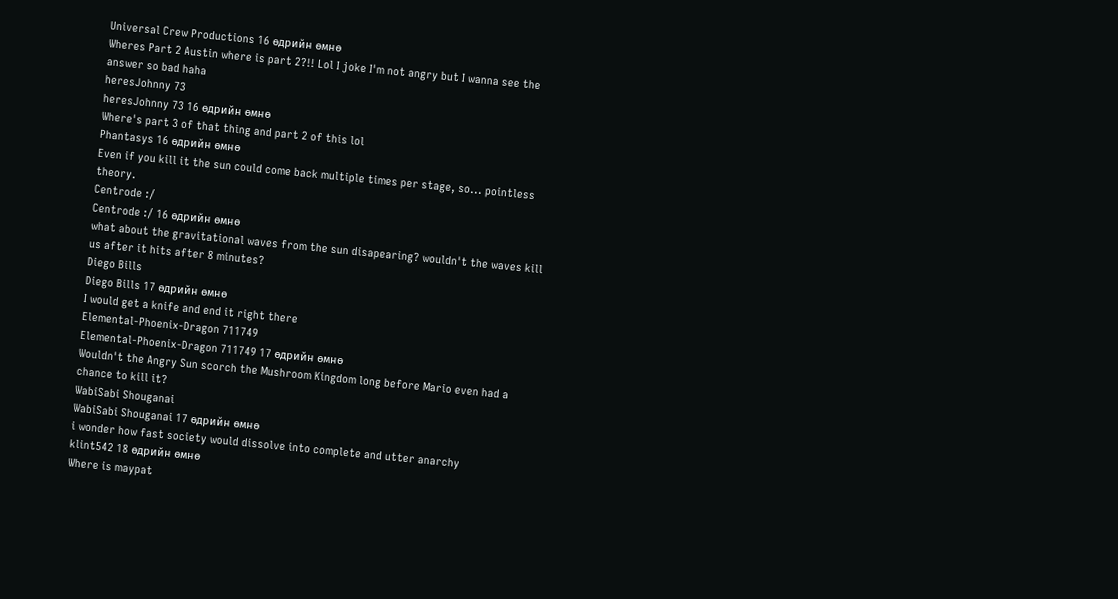Universal Crew Productions 16 өдрийн өмнө
Wheres Part 2 Austin where is part 2?!! Lol I joke I'm not angry but I wanna see the answer so bad haha
heresJohnny 73
heresJohnny 73 16 өдрийн өмнө
Where's part 3 of that thing and part 2 of this lol
Phantasys 16 өдрийн өмнө
Even if you kill it the sun could come back multiple times per stage, so... pointless theory.
Centrode :/
Centrode :/ 16 өдрийн өмнө
what about the gravitational waves from the sun disapearing? wouldn't the waves kill us after it hits after 8 minutes?
Diego Bills
Diego Bills 17 өдрийн өмнө
I would get a knife and end it right there
Elemental-Phoenix-Dragon 711749
Elemental-Phoenix-Dragon 711749 17 өдрийн өмнө
Wouldn't the Angry Sun scorch the Mushroom Kingdom long before Mario even had a chance to kill it?
WabiSabi Shouganai
WabiSabi Shouganai 17 өдрийн өмнө
i wonder how fast society would dissolve into complete and utter anarchy
klint542 18 өдрийн өмнө
Where is maypat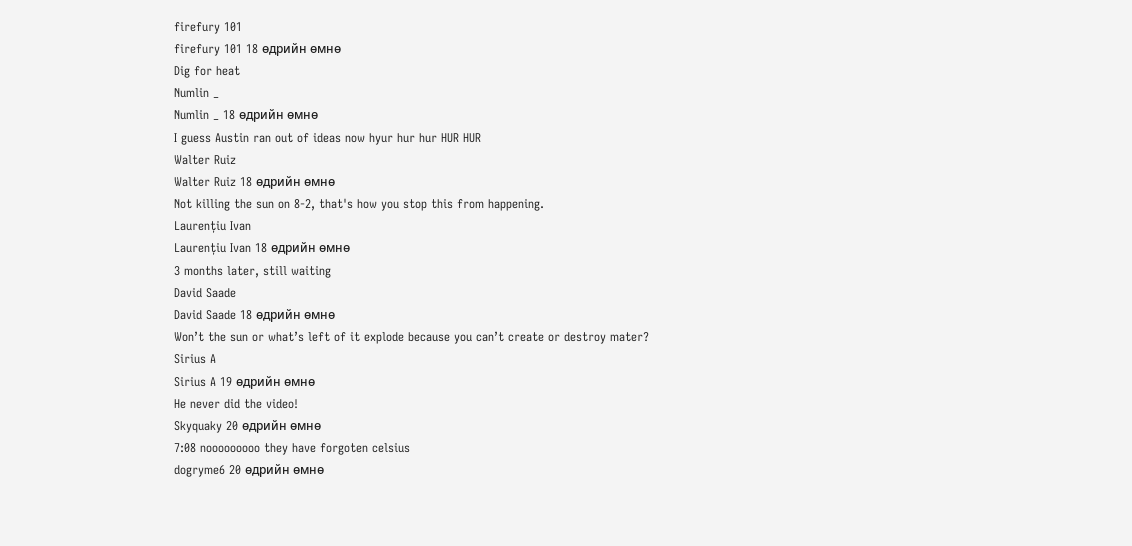firefury 101
firefury 101 18 өдрийн өмнө
Dig for heat
Numlin _
Numlin _ 18 өдрийн өмнө
I guess Austin ran out of ideas now hyur hur hur HUR HUR
Walter Ruiz
Walter Ruiz 18 өдрийн өмнө
Not killing the sun on 8-2, that's how you stop this from happening.
Laurențiu Ivan
Laurențiu Ivan 18 өдрийн өмнө
3 months later, still waiting
David Saade
David Saade 18 өдрийн өмнө
Won’t the sun or what’s left of it explode because you can’t create or destroy mater?
Sirius A
Sirius A 19 өдрийн өмнө
He never did the video!
Skyquaky 20 өдрийн өмнө
7:08 nooooooooo they have forgoten celsius
dogryme6 20 өдрийн өмнө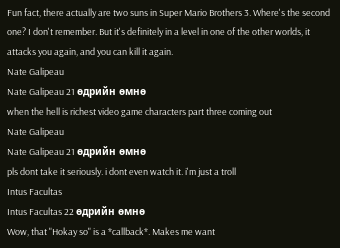Fun fact, there actually are two suns in Super Mario Brothers 3. Where's the second one? I don't remember. But it's definitely in a level in one of the other worlds, it attacks you again, and you can kill it again.
Nate Galipeau
Nate Galipeau 21 өдрийн өмнө
when the hell is richest video game characters part three coming out
Nate Galipeau
Nate Galipeau 21 өдрийн өмнө
pls dont take it seriously. i dont even watch it. i'm just a troll
Intus Facultas
Intus Facultas 22 өдрийн өмнө
Wow, that "Hokay so" is a *callback*. Makes me want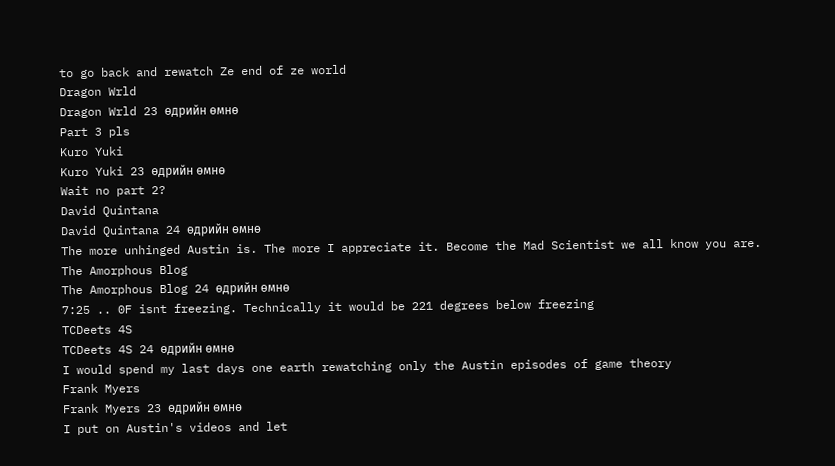to go back and rewatch Ze end of ze world
Dragon Wrld
Dragon Wrld 23 өдрийн өмнө
Part 3 pls
Kuro Yuki
Kuro Yuki 23 өдрийн өмнө
Wait no part 2?
David Quintana
David Quintana 24 өдрийн өмнө
The more unhinged Austin is. The more I appreciate it. Become the Mad Scientist we all know you are.
The Amorphous Blog
The Amorphous Blog 24 өдрийн өмнө
7:25 .. 0F isnt freezing. Technically it would be 221 degrees below freezing
TCDeets 4S
TCDeets 4S 24 өдрийн өмнө
I would spend my last days one earth rewatching only the Austin episodes of game theory
Frank Myers
Frank Myers 23 өдрийн өмнө
I put on Austin's videos and let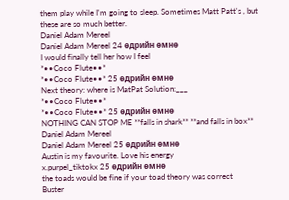them play while I'm going to sleep. Sometimes Matt Patt's , but these are so much better.
Daniel Adam Mereel
Daniel Adam Mereel 24 өдрийн өмнө
I would finally tell her how I feel
*••Coco Flute••*
*••Coco Flute••* 25 өдрийн өмнө
Next theory: where is MatPat Solution:___
*••Coco Flute••*
*••Coco Flute••* 25 өдрийн өмнө
NOTHING CAN STOP ME **falls in shark** **and falls in box**
Daniel Adam Mereel
Daniel Adam Mereel 25 өдрийн өмнө
Austin is my favourite. Love his energy
x.purpel_tiktokx 25 өдрийн өмнө
the toads would be fine if your toad theory was correct
Buster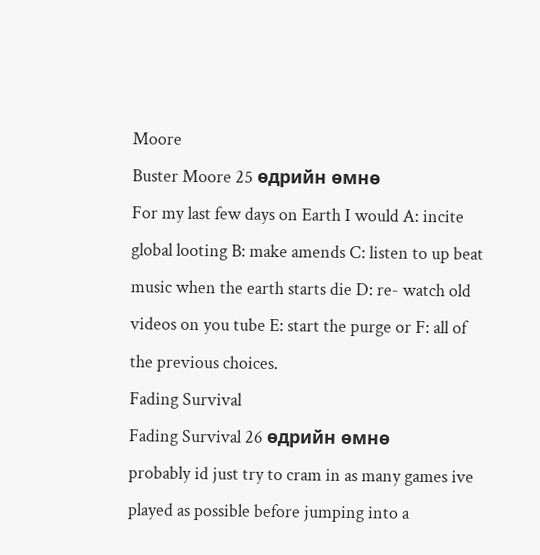Moore
Buster Moore 25 өдрийн өмнө
For my last few days on Earth I would A: incite global looting B: make amends C: listen to up beat music when the earth starts die D: re- watch old videos on you tube E: start the purge or F: all of the previous choices.
Fading Survival
Fading Survival 26 өдрийн өмнө
probably id just try to cram in as many games ive played as possible before jumping into a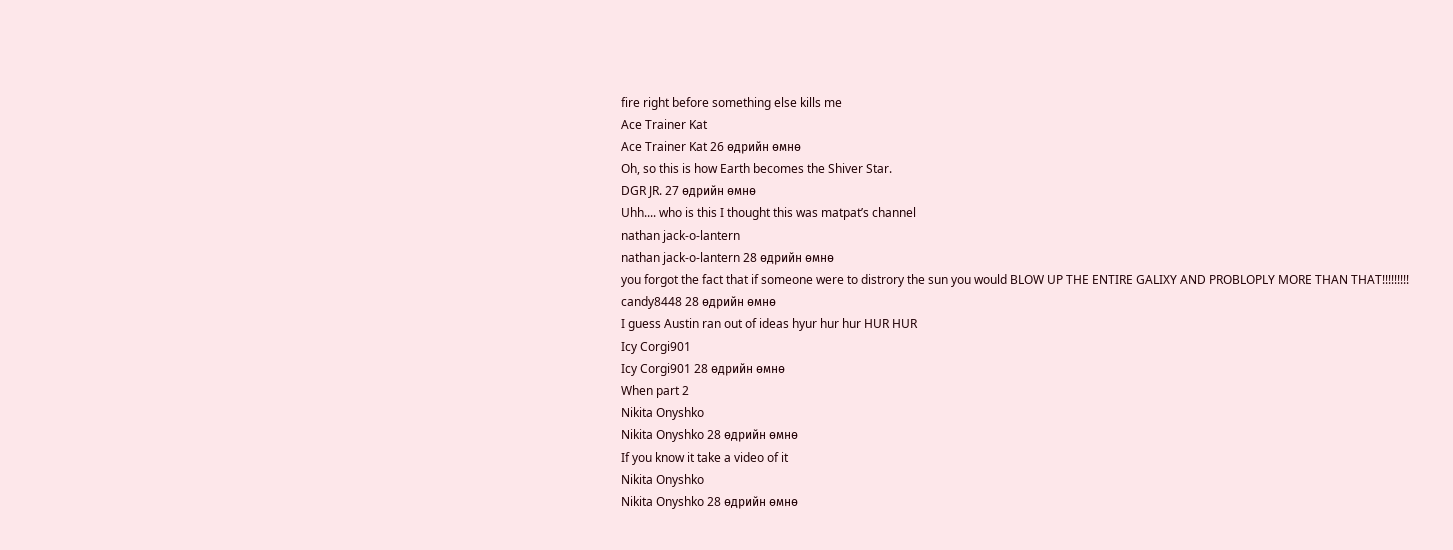fire right before something else kills me
Ace Trainer Kat
Ace Trainer Kat 26 өдрийн өмнө
Oh, so this is how Earth becomes the Shiver Star.
DGR JR. 27 өдрийн өмнө
Uhh.... who is this I thought this was matpat’s channel
nathan jack-o-lantern
nathan jack-o-lantern 28 өдрийн өмнө
you forgot the fact that if someone were to distrory the sun you would BLOW UP THE ENTIRE GALIXY AND PROBLOPLY MORE THAN THAT!!!!!!!!!
candy8448 28 өдрийн өмнө
I guess Austin ran out of ideas hyur hur hur HUR HUR
Icy Corgi901
Icy Corgi901 28 өдрийн өмнө
When part 2
Nikita Onyshko
Nikita Onyshko 28 өдрийн өмнө
If you know it take a video of it
Nikita Onyshko
Nikita Onyshko 28 өдрийн өмнө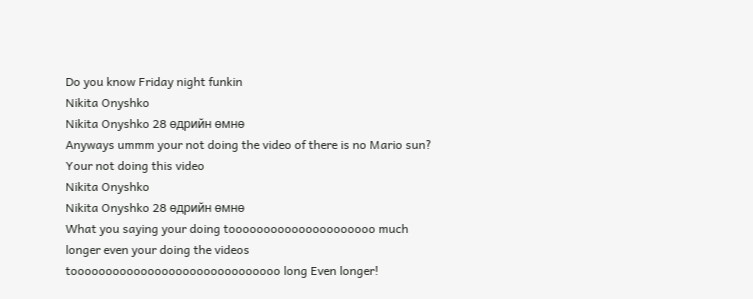Do you know Friday night funkin
Nikita Onyshko
Nikita Onyshko 28 өдрийн өмнө
Anyways ummm your not doing the video of there is no Mario sun? Your not doing this video
Nikita Onyshko
Nikita Onyshko 28 өдрийн өмнө
What you saying your doing tooooooooooooooooooooo much longer even your doing the videos toooooooooooooooooooooooooooooo long Even longer!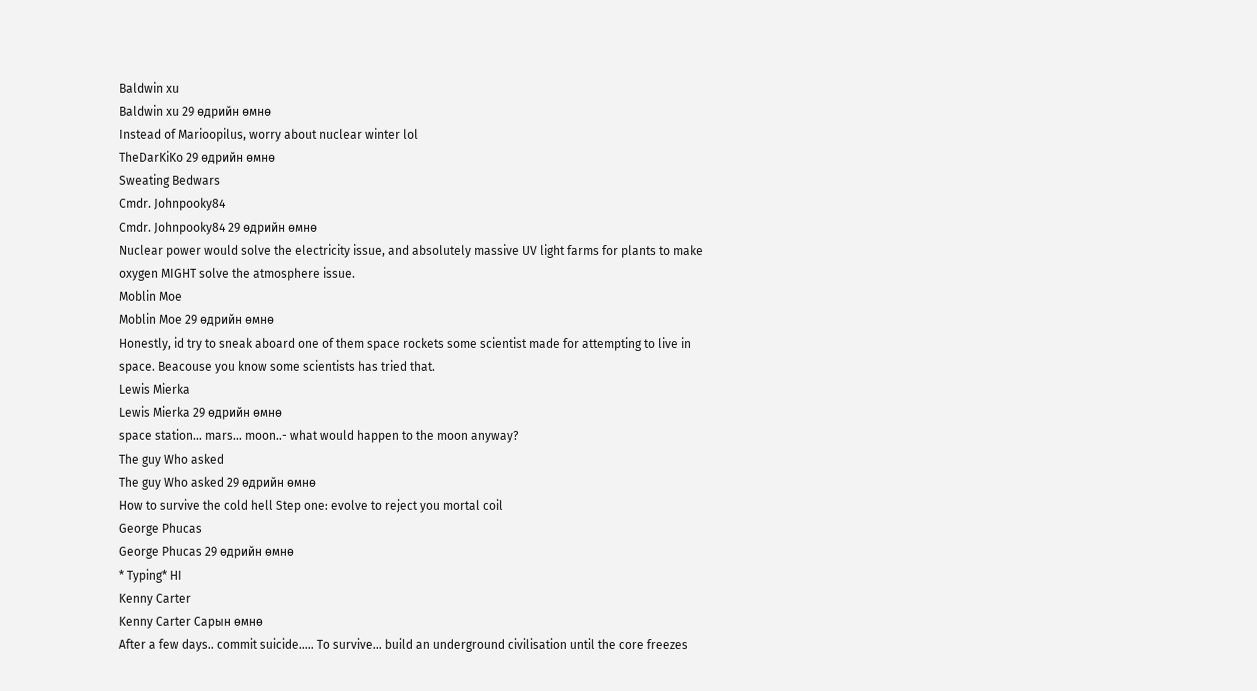Baldwin xu
Baldwin xu 29 өдрийн өмнө
Instead of Marioopilus, worry about nuclear winter lol
TheDarKiKo 29 өдрийн өмнө
Sweating Bedwars
Cmdr. Johnpooky84
Cmdr. Johnpooky84 29 өдрийн өмнө
Nuclear power would solve the electricity issue, and absolutely massive UV light farms for plants to make oxygen MIGHT solve the atmosphere issue.
Moblin Moe
Moblin Moe 29 өдрийн өмнө
Honestly, id try to sneak aboard one of them space rockets some scientist made for attempting to live in space. Beacouse you know some scientists has tried that.
Lewis Mierka
Lewis Mierka 29 өдрийн өмнө
space station... mars... moon..- what would happen to the moon anyway?
The guy Who asked
The guy Who asked 29 өдрийн өмнө
How to survive the cold hell Step one: evolve to reject you mortal coil
George Phucas
George Phucas 29 өдрийн өмнө
* Typing* HI
Kenny Carter
Kenny Carter Сарын өмнө
After a few days.. commit suicide..... To survive... build an underground civilisation until the core freezes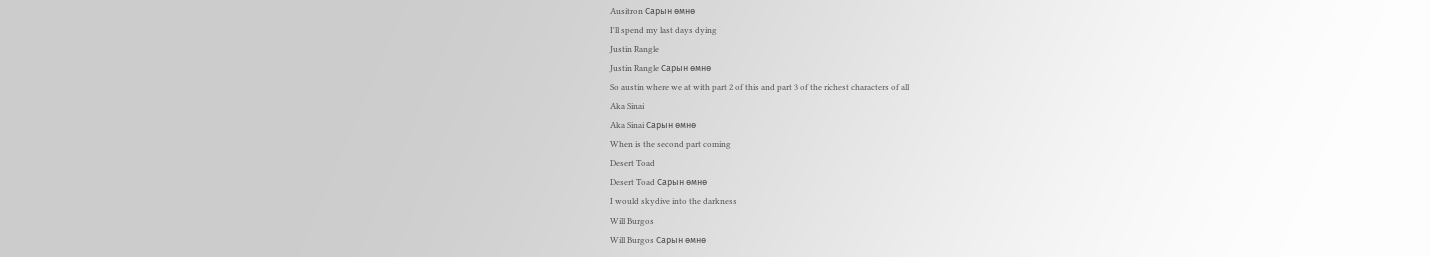Ausitron Сарын өмнө
I'll spend my last days dying
Justin Rangle
Justin Rangle Сарын өмнө
So austin where we at with part 2 of this and part 3 of the richest characters of all
Aka Sinai
Aka Sinai Сарын өмнө
When is the second part coming
Desert Toad
Desert Toad Сарын өмнө
I would skydive into the darkness
Will Burgos
Will Burgos Сарын өмнө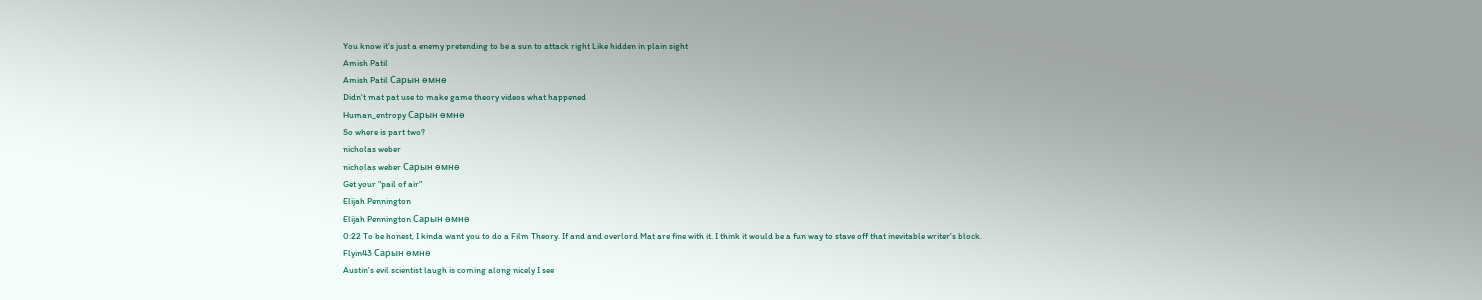You know it’s just a enemy pretending to be a sun to attack right Like hidden in plain sight
Amish Patil
Amish Patil Сарын өмнө
Didn't mat pat use to make game theory videos what happened
Human_entropy Сарын өмнө
So where is part two?
nicholas weber
nicholas weber Сарын өмнө
Get your "pail of air"
Elijah Pennington
Elijah Pennington Сарын өмнө
0:22 To be honest, I kinda want you to do a Film Theory. If and and overlord Mat are fine with it. I think it would be a fun way to stave off that inevitable writer's block.
Flyin43 Сарын өмнө
Austin's evil scientist laugh is coming along nicely I see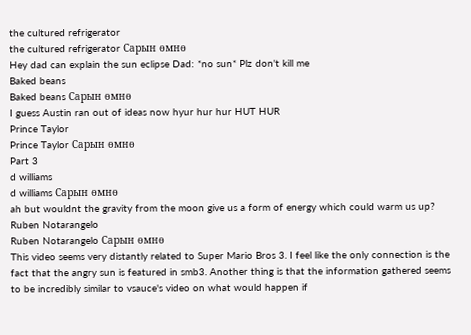the cultured refrigerator
the cultured refrigerator Сарын өмнө
Hey dad can explain the sun eclipse Dad: *no sun* Plz don't kill me
Baked beans
Baked beans Сарын өмнө
I guess Austin ran out of ideas now hyur hur hur HUT HUR
Prince Taylor
Prince Taylor Сарын өмнө
Part 3
d williams
d williams Сарын өмнө
ah but wouldnt the gravity from the moon give us a form of energy which could warm us up?
Ruben Notarangelo
Ruben Notarangelo Сарын өмнө
This video seems very distantly related to Super Mario Bros 3. I feel like the only connection is the fact that the angry sun is featured in smb3. Another thing is that the information gathered seems to be incredibly similar to vsauce's video on what would happen if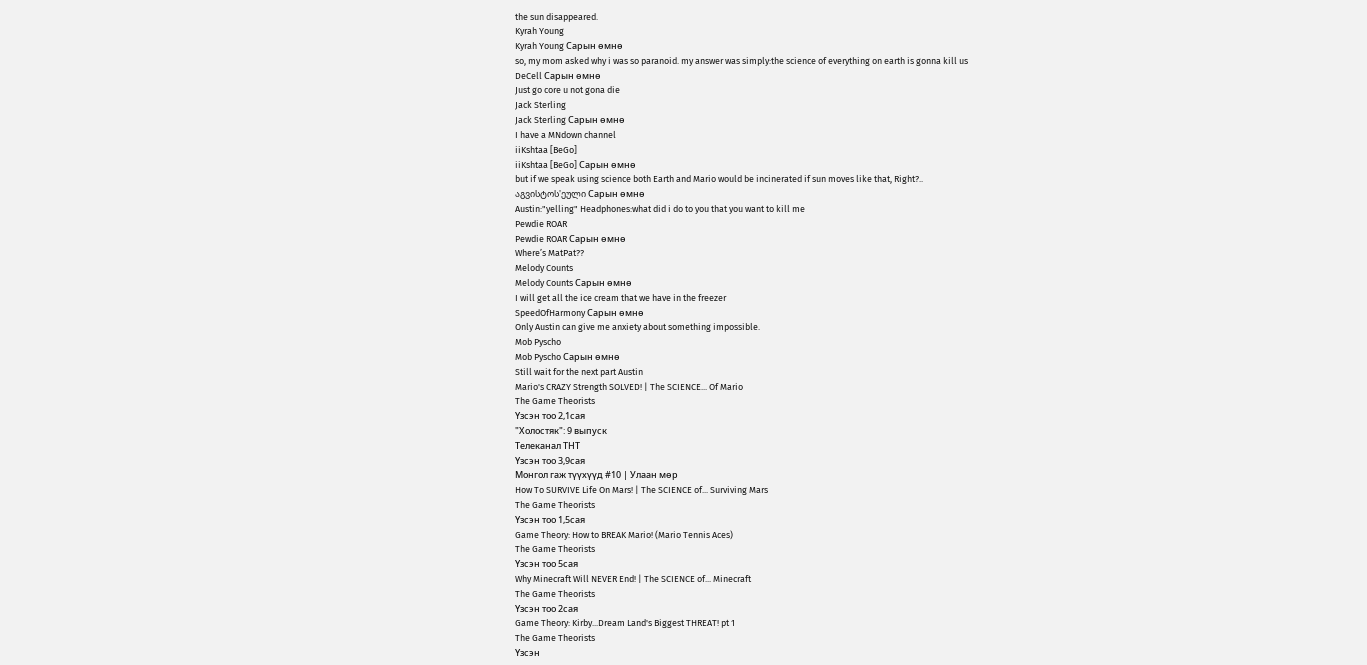the sun disappeared.
Kyrah Young
Kyrah Young Сарын өмнө
so, my mom asked why i was so paranoid. my answer was simply:the science of everything on earth is gonna kill us
DeCell Сарын өмнө
Just go core u not gona die
Jack Sterling
Jack Sterling Сарын өмнө
I have a MNdown channel
iiKshtaa [BeGo]
iiKshtaa [BeGo] Сарын өмнө
but if we speak using science both Earth and Mario would be incinerated if sun moves like that, Right?..
აგვისტოს'ეული Сарын өмнө
Austin:"yelling" Headphones:what did i do to you that you want to kill me
Pewdie ROAR
Pewdie ROAR Сарын өмнө
Where’s MatPat??
Melody Counts
Melody Counts Сарын өмнө
I will get all the ice cream that we have in the freezer
SpeedOfHarmony Сарын өмнө
Only Austin can give me anxiety about something impossible.
Mob Pyscho
Mob Pyscho Сарын өмнө
Still wait for the next part Austin
Mario's CRAZY Strength SOLVED! | The SCIENCE... Of Mario
The Game Theorists
Үзсэн тоо 2,1сая
"Холостяк": 9 выпуск
Телеканал ТНТ
Үзсэн тоо 3,9сая
Монгол гаж түүхүүд #10 | Улаан мөр
How To SURVIVE Life On Mars! | The SCIENCE of... Surviving Mars
The Game Theorists
Үзсэн тоо 1,5сая
Game Theory: How to BREAK Mario! (Mario Tennis Aces)
The Game Theorists
Үзсэн тоо 5сая
Why Minecraft Will NEVER End! | The SCIENCE of... Minecraft
The Game Theorists
Үзсэн тоо 2сая
Game Theory: Kirby...Dream Land's Biggest THREAT! pt 1
The Game Theorists
Үзсэн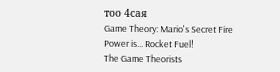тоо 4сая
Game Theory: Mario's Secret Fire Power is... Rocket Fuel!
The Game Theorists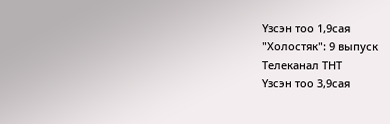Үзсэн тоо 1,9сая
"Холостяк": 9 выпуск
Телеканал ТНТ
Үзсэн тоо 3,9сая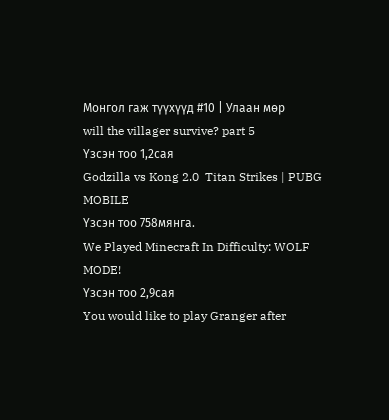Монгол гаж түүхүүд #10 | Улаан мөр
will the villager survive? part 5
Үзсэн тоо 1,2сая
Godzilla vs Kong 2.0  Titan Strikes | PUBG MOBILE
Үзсэн тоо 758мянга.
We Played Minecraft In Difficulty: WOLF MODE!
Үзсэн тоо 2,9сая
You would like to play Granger after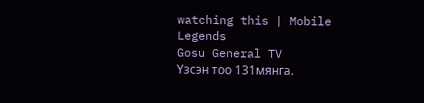watching this | Mobile Legends
Gosu General TV
Үзсэн тоо 131мянга.